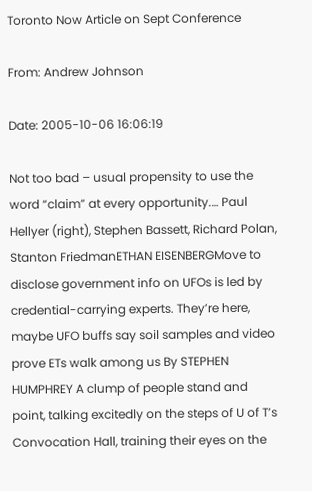Toronto Now Article on Sept Conference

From: Andrew Johnson

Date: 2005-10-06 16:06:19

Not too bad – usual propensity to use the word “claim” at every opportunity.… Paul Hellyer (right), Stephen Bassett, Richard Polan, Stanton FriedmanETHAN EISENBERGMove to disclose government info on UFOs is led by credential-carrying experts. They’re here, maybe UFO buffs say soil samples and video prove ETs walk among us By STEPHEN HUMPHREY A clump of people stand and point, talking excitedly on the steps of U of T’s Convocation Hall, training their eyes on the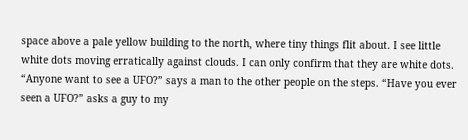space above a pale yellow building to the north, where tiny things flit about. I see little white dots moving erratically against clouds. I can only confirm that they are white dots. “Anyone want to see a UFO?” says a man to the other people on the steps. “Have you ever seen a UFO?” asks a guy to my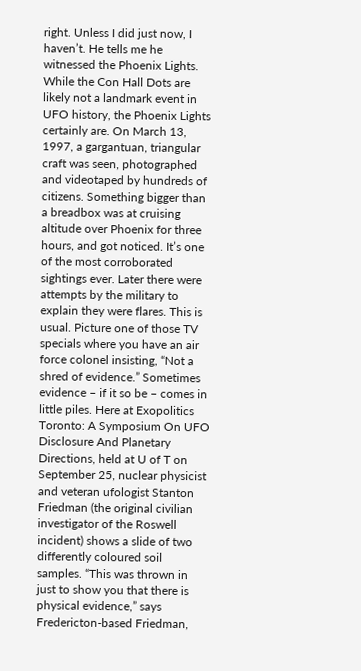right. Unless I did just now, I haven’t. He tells me he witnessed the Phoenix Lights. While the Con Hall Dots are likely not a landmark event in UFO history, the Phoenix Lights certainly are. On March 13, 1997, a gargantuan, triangular craft was seen, photographed and videotaped by hundreds of citizens. Something bigger than a breadbox was at cruising altitude over Phoenix for three hours, and got noticed. It’s one of the most corroborated sightings ever. Later there were attempts by the military to explain they were flares. This is usual. Picture one of those TV specials where you have an air force colonel insisting, “Not a shred of evidence.” Sometimes evidence – if it so be – comes in little piles. Here at Exopolitics Toronto: A Symposium On UFO Disclosure And Planetary Directions, held at U of T on September 25, nuclear physicist and veteran ufologist Stanton Friedman (the original civilian investigator of the Roswell incident) shows a slide of two differently coloured soil samples. “This was thrown in just to show you that there is physical evidence,” says Fredericton-based Friedman,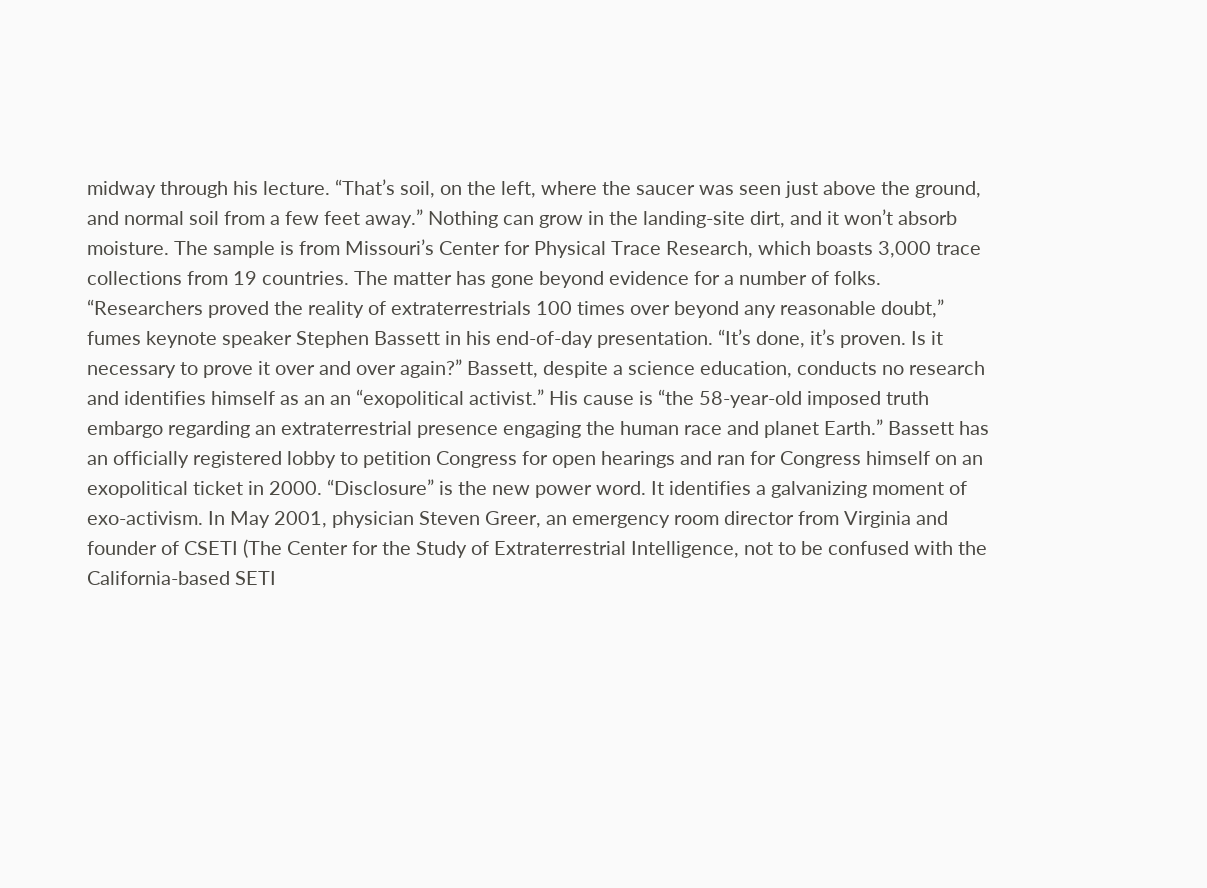midway through his lecture. “That’s soil, on the left, where the saucer was seen just above the ground, and normal soil from a few feet away.” Nothing can grow in the landing-site dirt, and it won’t absorb moisture. The sample is from Missouri’s Center for Physical Trace Research, which boasts 3,000 trace collections from 19 countries. The matter has gone beyond evidence for a number of folks. “Researchers proved the reality of extraterrestrials 100 times over beyond any reasonable doubt,” fumes keynote speaker Stephen Bassett in his end-of-day presentation. “It’s done, it’s proven. Is it necessary to prove it over and over again?” Bassett, despite a science education, conducts no research and identifies himself as an an “exopolitical activist.” His cause is “the 58-year-old imposed truth embargo regarding an extraterrestrial presence engaging the human race and planet Earth.” Bassett has an officially registered lobby to petition Congress for open hearings and ran for Congress himself on an exopolitical ticket in 2000. “Disclosure” is the new power word. It identifies a galvanizing moment of exo-activism. In May 2001, physician Steven Greer, an emergency room director from Virginia and founder of CSETI (The Center for the Study of Extraterrestrial Intelligence, not to be confused with the California-based SETI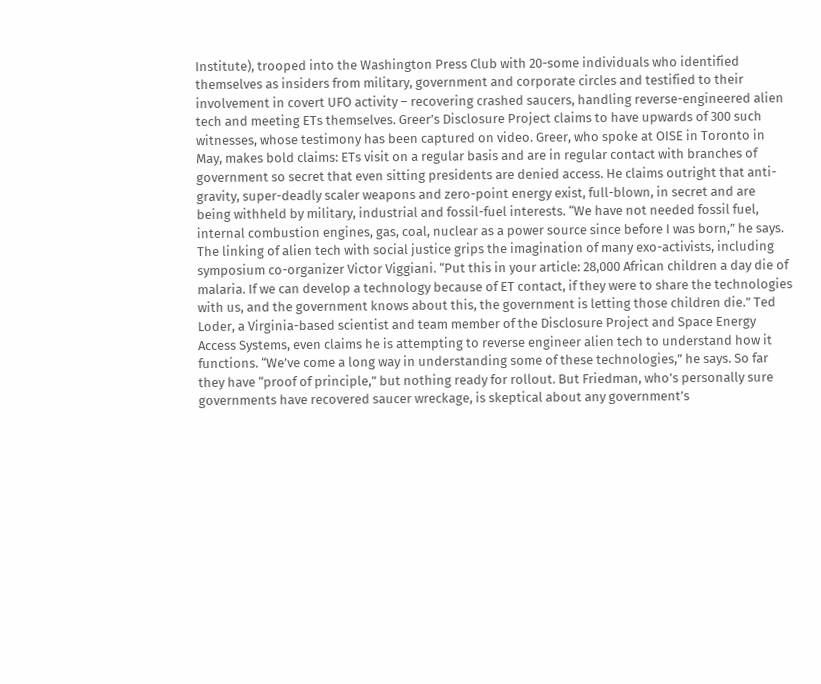Institute), trooped into the Washington Press Club with 20-some individuals who identified themselves as insiders from military, government and corporate circles and testified to their involvement in covert UFO activity – recovering crashed saucers, handling reverse-engineered alien tech and meeting ETs themselves. Greer’s Disclosure Project claims to have upwards of 300 such witnesses, whose testimony has been captured on video. Greer, who spoke at OISE in Toronto in May, makes bold claims: ETs visit on a regular basis and are in regular contact with branches of government so secret that even sitting presidents are denied access. He claims outright that anti-gravity, super-deadly scaler weapons and zero-point energy exist, full-blown, in secret and are being withheld by military, industrial and fossil-fuel interests. “We have not needed fossil fuel, internal combustion engines, gas, coal, nuclear as a power source since before I was born,” he says. The linking of alien tech with social justice grips the imagination of many exo-activists, including symposium co-organizer Victor Viggiani. “Put this in your article: 28,000 African children a day die of malaria. If we can develop a technology because of ET contact, if they were to share the technologies with us, and the government knows about this, the government is letting those children die.” Ted Loder, a Virginia-based scientist and team member of the Disclosure Project and Space Energy Access Systems, even claims he is attempting to reverse engineer alien tech to understand how it functions. “We’ve come a long way in understanding some of these technologies,” he says. So far they have “proof of principle,” but nothing ready for rollout. But Friedman, who’s personally sure governments have recovered saucer wreckage, is skeptical about any government’s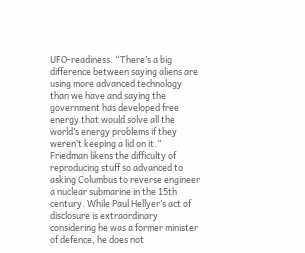UFO-readiness. “There’s a big difference between saying aliens are using more advanced technology than we have and saying the government has developed free energy that would solve all the world’s energy problems if they weren’t keeping a lid on it.” Friedman likens the difficulty of reproducing stuff so advanced to asking Columbus to reverse engineer a nuclear submarine in the 15th century. While Paul Hellyer’s act of disclosure is extraordinary considering he was a former minister of defence, he does not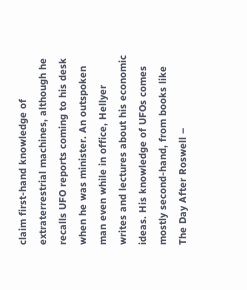claim first-hand knowledge of extraterrestrial machines, although he recalls UFO reports coming to his desk when he was minister. An outspoken man even while in office, Hellyer writes and lectures about his economic ideas. His knowledge of UFOs comes mostly second-hand, from books like The Day After Roswell –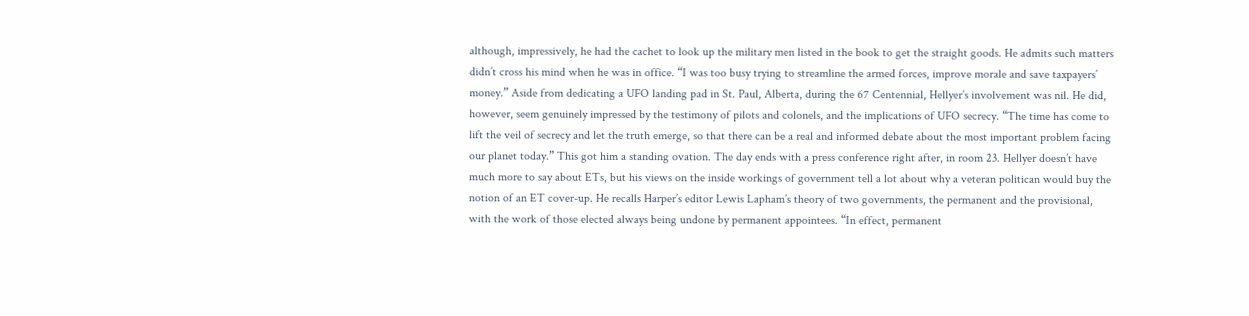although, impressively, he had the cachet to look up the military men listed in the book to get the straight goods. He admits such matters didn’t cross his mind when he was in office. “I was too busy trying to streamline the armed forces, improve morale and save taxpayers’ money.” Aside from dedicating a UFO landing pad in St. Paul, Alberta, during the 67 Centennial, Hellyer’s involvement was nil. He did, however, seem genuinely impressed by the testimony of pilots and colonels, and the implications of UFO secrecy. “The time has come to lift the veil of secrecy and let the truth emerge, so that there can be a real and informed debate about the most important problem facing our planet today.” This got him a standing ovation. The day ends with a press conference right after, in room 23. Hellyer doesn’t have much more to say about ETs, but his views on the inside workings of government tell a lot about why a veteran politican would buy the notion of an ET cover-up. He recalls Harper’s editor Lewis Lapham’s theory of two governments, the permanent and the provisional, with the work of those elected always being undone by permanent appointees. “In effect, permanent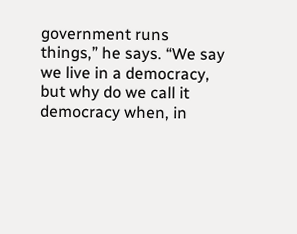government runs things,” he says. “We say we live in a democracy, but why do we call it democracy when, in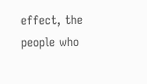effect, the people who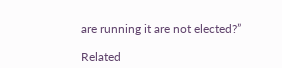are running it are not elected?”

Related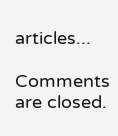articles...

Comments are closed.